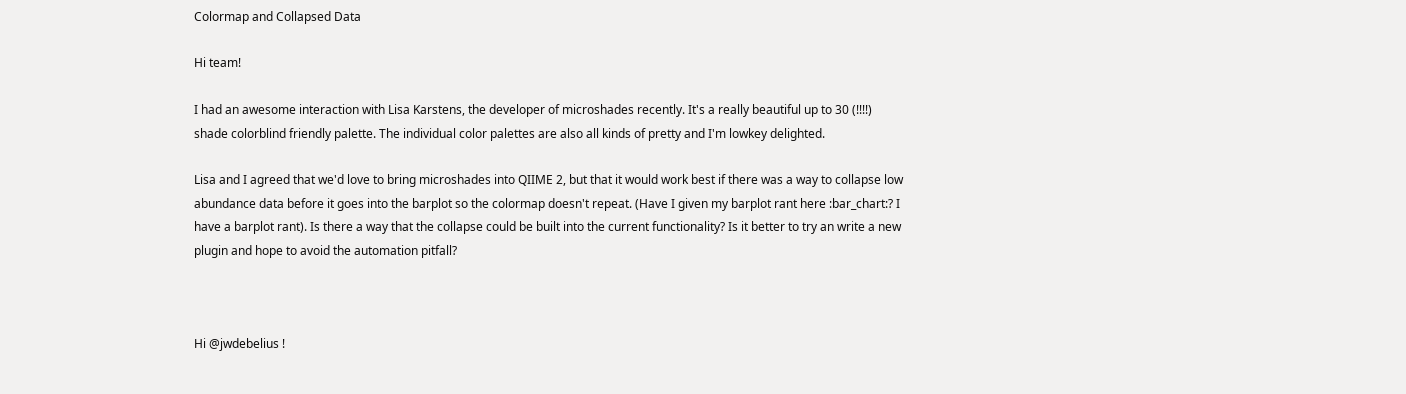Colormap and Collapsed Data

Hi team!

I had an awesome interaction with Lisa Karstens, the developer of microshades recently. It's a really beautiful up to 30 (!!!!) shade colorblind friendly palette. The individual color palettes are also all kinds of pretty and I'm lowkey delighted.

Lisa and I agreed that we'd love to bring microshades into QIIME 2, but that it would work best if there was a way to collapse low abundance data before it goes into the barplot so the colormap doesn't repeat. (Have I given my barplot rant here :bar_chart:? I have a barplot rant). Is there a way that the collapse could be built into the current functionality? Is it better to try an write a new plugin and hope to avoid the automation pitfall?



Hi @jwdebelius !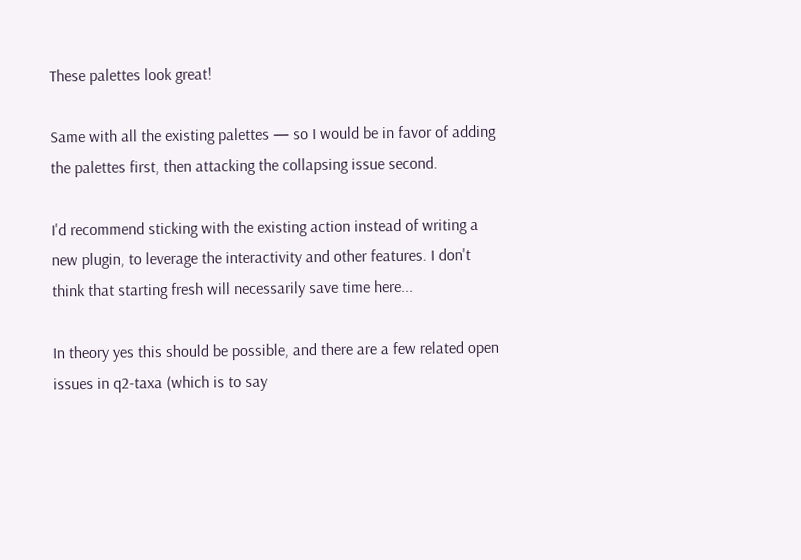These palettes look great!

Same with all the existing palettes — so I would be in favor of adding the palettes first, then attacking the collapsing issue second.

I'd recommend sticking with the existing action instead of writing a new plugin, to leverage the interactivity and other features. I don't think that starting fresh will necessarily save time here...

In theory yes this should be possible, and there are a few related open issues in q2-taxa (which is to say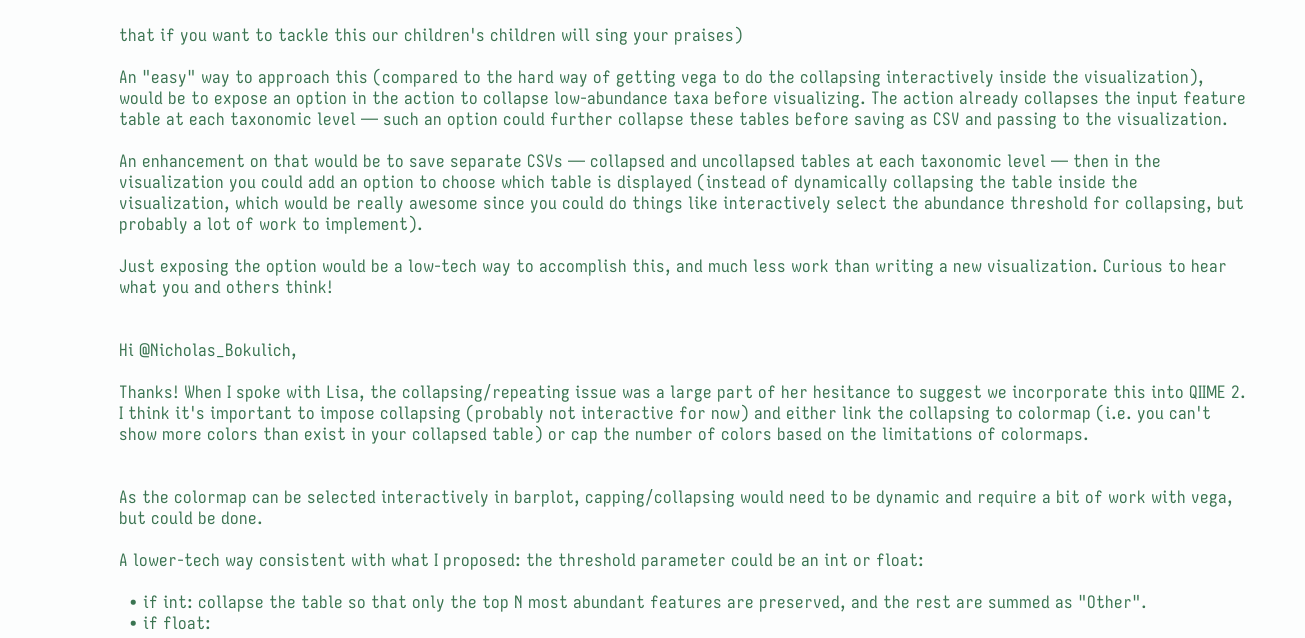that if you want to tackle this our children's children will sing your praises)

An "easy" way to approach this (compared to the hard way of getting vega to do the collapsing interactively inside the visualization), would be to expose an option in the action to collapse low-abundance taxa before visualizing. The action already collapses the input feature table at each taxonomic level — such an option could further collapse these tables before saving as CSV and passing to the visualization.

An enhancement on that would be to save separate CSVs — collapsed and uncollapsed tables at each taxonomic level — then in the visualization you could add an option to choose which table is displayed (instead of dynamically collapsing the table inside the visualization, which would be really awesome since you could do things like interactively select the abundance threshold for collapsing, but probably a lot of work to implement).

Just exposing the option would be a low-tech way to accomplish this, and much less work than writing a new visualization. Curious to hear what you and others think!


Hi @Nicholas_Bokulich,

Thanks! When I spoke with Lisa, the collapsing/repeating issue was a large part of her hesitance to suggest we incorporate this into QIIME 2. I think it's important to impose collapsing (probably not interactive for now) and either link the collapsing to colormap (i.e. you can't show more colors than exist in your collapsed table) or cap the number of colors based on the limitations of colormaps.


As the colormap can be selected interactively in barplot, capping/collapsing would need to be dynamic and require a bit of work with vega, but could be done.

A lower-tech way consistent with what I proposed: the threshold parameter could be an int or float:

  • if int: collapse the table so that only the top N most abundant features are preserved, and the rest are summed as "Other".
  • if float: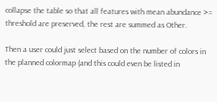collapse the table so that all features with mean abundance >= threshold are preserved, the rest are summed as Other.

Then a user could just select based on the number of colors in the planned colormap (and this could even be listed in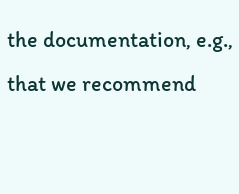the documentation, e.g., that we recommend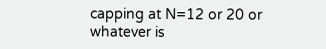capping at N=12 or 20 or whatever is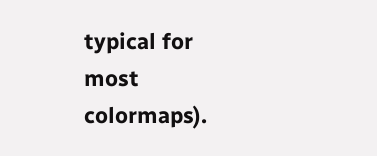typical for most colormaps).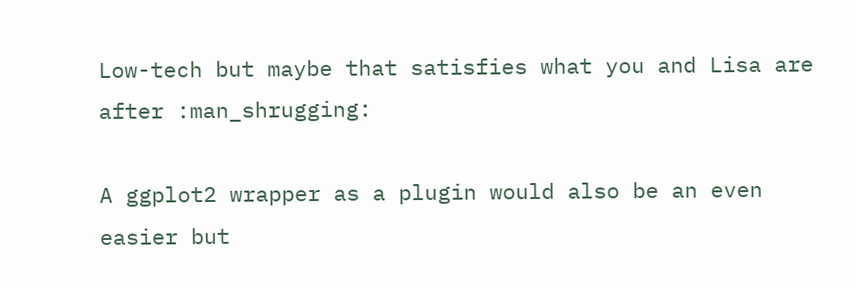Low-tech but maybe that satisfies what you and Lisa are after :man_shrugging:

A ggplot2 wrapper as a plugin would also be an even easier but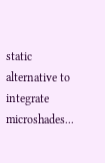static alternative to integrate microshades...